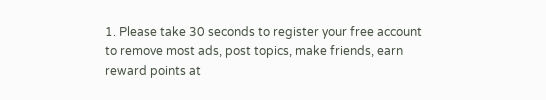1. Please take 30 seconds to register your free account to remove most ads, post topics, make friends, earn reward points at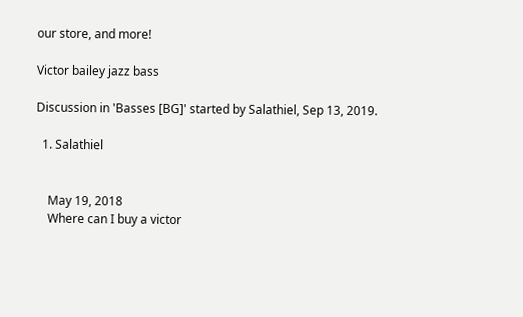our store, and more!

Victor bailey jazz bass

Discussion in 'Basses [BG]' started by Salathiel, Sep 13, 2019.

  1. Salathiel


    May 19, 2018
    Where can I buy a victor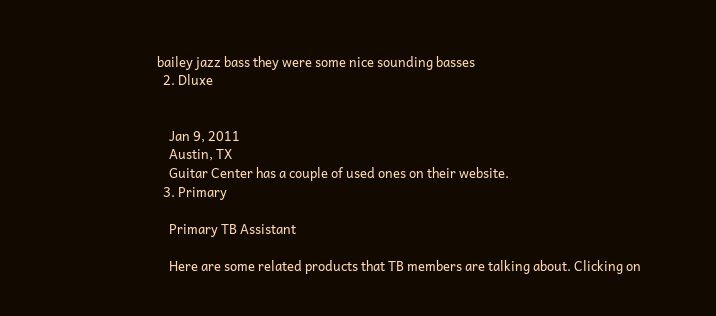bailey jazz bass they were some nice sounding basses
  2. Dluxe


    Jan 9, 2011
    Austin, TX
    Guitar Center has a couple of used ones on their website.
  3. Primary

    Primary TB Assistant

    Here are some related products that TB members are talking about. Clicking on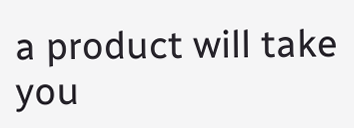a product will take you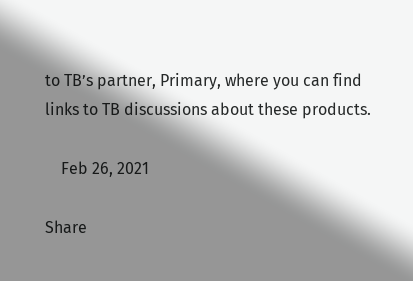to TB’s partner, Primary, where you can find links to TB discussions about these products.

    Feb 26, 2021

Share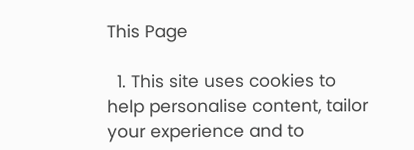This Page

  1. This site uses cookies to help personalise content, tailor your experience and to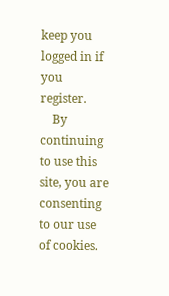keep you logged in if you register.
    By continuing to use this site, you are consenting to our use of cookies.